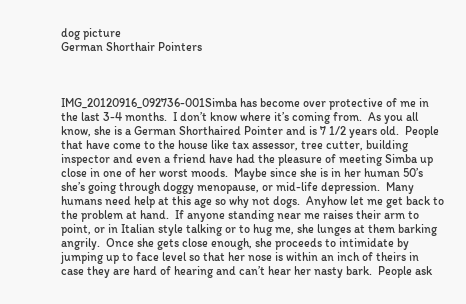dog picture
German Shorthair Pointers



IMG_20120916_092736-001Simba has become over protective of me in the last 3-4 months.  I don’t know where it’s coming from.  As you all know, she is a German Shorthaired Pointer and is 7 1/2 years old.  People that have come to the house like tax assessor, tree cutter, building inspector and even a friend have had the pleasure of meeting Simba up close in one of her worst moods.  Maybe since she is in her human 50’s she’s going through doggy menopause, or mid-life depression.  Many humans need help at this age so why not dogs.  Anyhow let me get back to the problem at hand.  If anyone standing near me raises their arm to point, or in Italian style talking or to hug me, she lunges at them barking angrily.  Once she gets close enough, she proceeds to intimidate by jumping up to face level so that her nose is within an inch of theirs in case they are hard of hearing and can’t hear her nasty bark.  People ask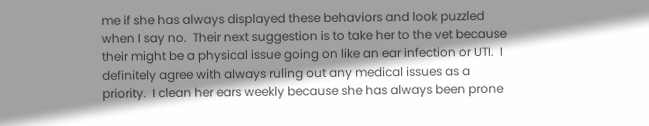me if she has always displayed these behaviors and look puzzled when I say no.  Their next suggestion is to take her to the vet because their might be a physical issue going on like an ear infection or UTI.  I definitely agree with always ruling out any medical issues as a priority.  I clean her ears weekly because she has always been prone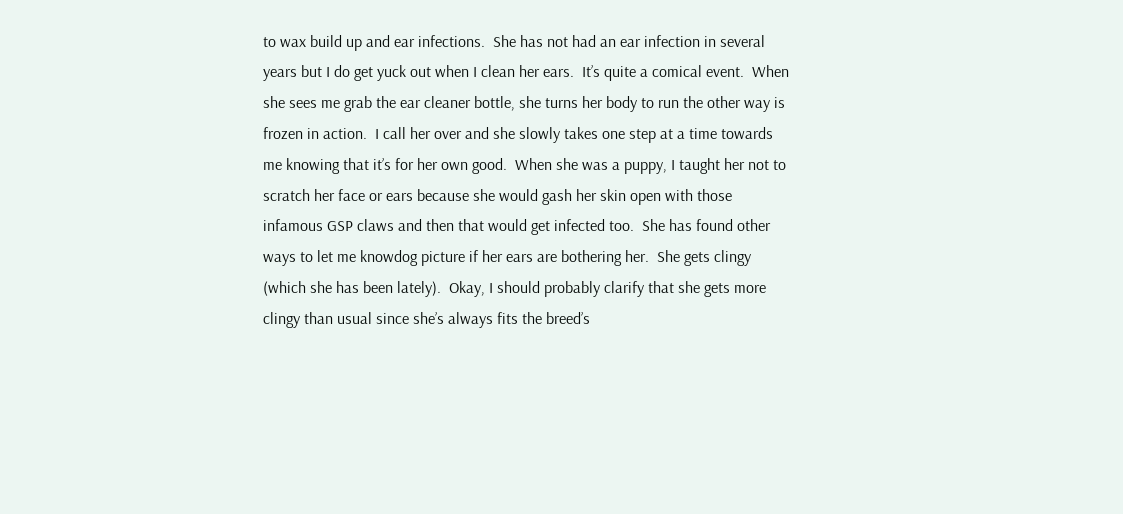to wax build up and ear infections.  She has not had an ear infection in several years but I do get yuck out when I clean her ears.  It’s quite a comical event.  When she sees me grab the ear cleaner bottle, she turns her body to run the other way is frozen in action.  I call her over and she slowly takes one step at a time towards me knowing that it’s for her own good.  When she was a puppy, I taught her not to scratch her face or ears because she would gash her skin open with those infamous GSP claws and then that would get infected too.  She has found other ways to let me knowdog picture if her ears are bothering her.  She gets clingy (which she has been lately).  Okay, I should probably clarify that she gets more clingy than usual since she’s always fits the breed’s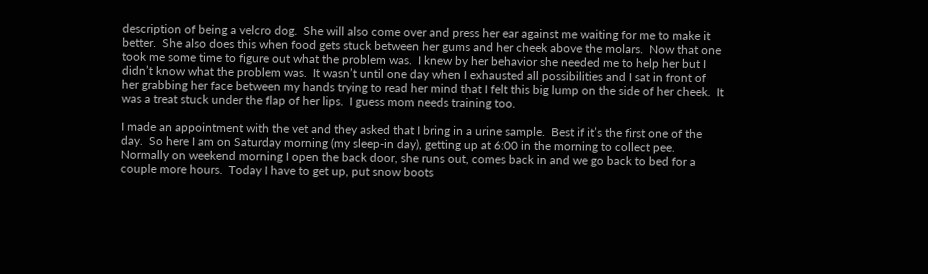description of being a velcro dog.  She will also come over and press her ear against me waiting for me to make it better.  She also does this when food gets stuck between her gums and her cheek above the molars.  Now that one took me some time to figure out what the problem was.  I knew by her behavior she needed me to help her but I didn’t know what the problem was.  It wasn’t until one day when I exhausted all possibilities and I sat in front of her grabbing her face between my hands trying to read her mind that I felt this big lump on the side of her cheek.  It was a treat stuck under the flap of her lips.  I guess mom needs training too.

I made an appointment with the vet and they asked that I bring in a urine sample.  Best if it’s the first one of the day.  So here I am on Saturday morning (my sleep-in day), getting up at 6:00 in the morning to collect pee.  Normally on weekend morning I open the back door, she runs out, comes back in and we go back to bed for a couple more hours.  Today I have to get up, put snow boots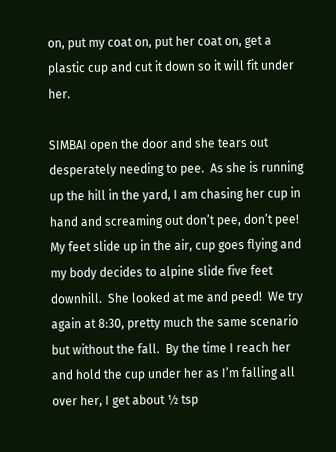on, put my coat on, put her coat on, get a plastic cup and cut it down so it will fit under her.

SIMBAI open the door and she tears out desperately needing to pee.  As she is running up the hill in the yard, I am chasing her cup in hand and screaming out don’t pee, don’t pee!  My feet slide up in the air, cup goes flying and my body decides to alpine slide five feet downhill.  She looked at me and peed!  We try again at 8:30, pretty much the same scenario but without the fall.  By the time I reach her and hold the cup under her as I’m falling all over her, I get about ½ tsp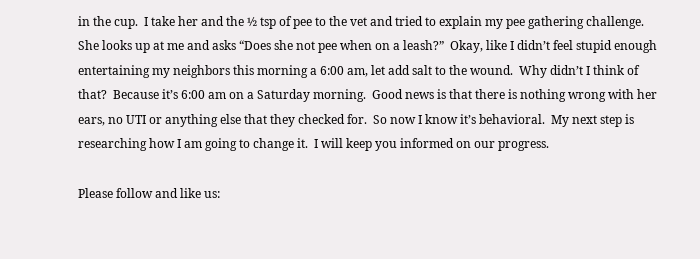in the cup.  I take her and the ½ tsp of pee to the vet and tried to explain my pee gathering challenge.  She looks up at me and asks “Does she not pee when on a leash?”  Okay, like I didn’t feel stupid enough entertaining my neighbors this morning a 6:00 am, let add salt to the wound.  Why didn’t I think of that?  Because it’s 6:00 am on a Saturday morning.  Good news is that there is nothing wrong with her ears, no UTI or anything else that they checked for.  So now I know it’s behavioral.  My next step is researching how I am going to change it.  I will keep you informed on our progress.

Please follow and like us: